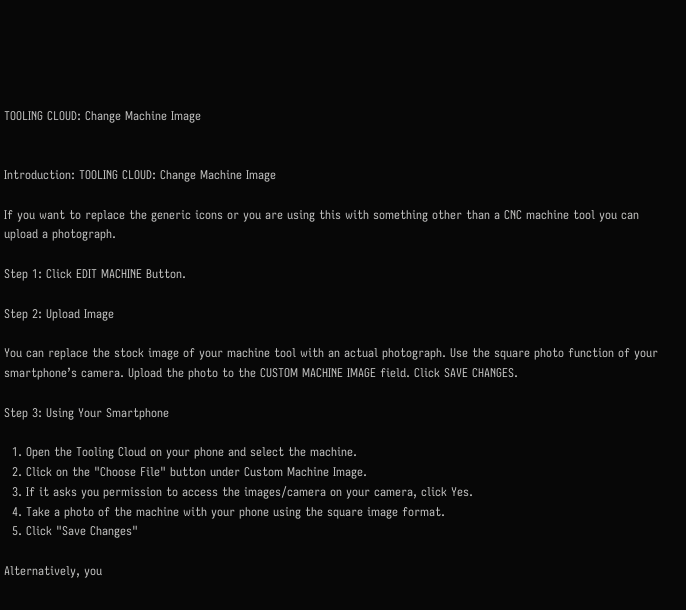TOOLING CLOUD: Change Machine Image


Introduction: TOOLING CLOUD: Change Machine Image

If you want to replace the generic icons or you are using this with something other than a CNC machine tool you can upload a photograph.

Step 1: Click EDIT MACHINE Button.

Step 2: Upload Image

You can replace the stock image of your machine tool with an actual photograph. Use the square photo function of your smartphone’s camera. Upload the photo to the CUSTOM MACHINE IMAGE field. Click SAVE CHANGES.

Step 3: Using Your Smartphone

  1. Open the Tooling Cloud on your phone and select the machine.
  2. Click on the "Choose File" button under Custom Machine Image.
  3. If it asks you permission to access the images/camera on your camera, click Yes.
  4. Take a photo of the machine with your phone using the square image format.
  5. Click "Save Changes"

Alternatively, you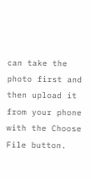can take the photo first and then upload it from your phone with the Choose File button.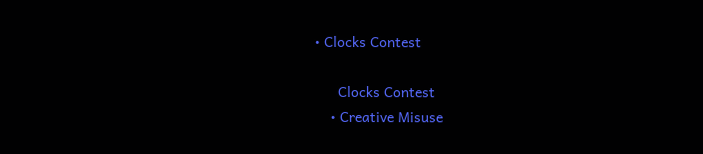• Clocks Contest

      Clocks Contest
    • Creative Misuse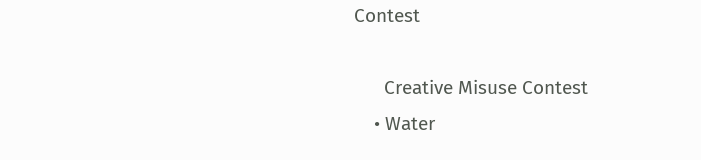Contest

      Creative Misuse Contest
    • Water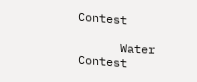Contest

      Water Contest